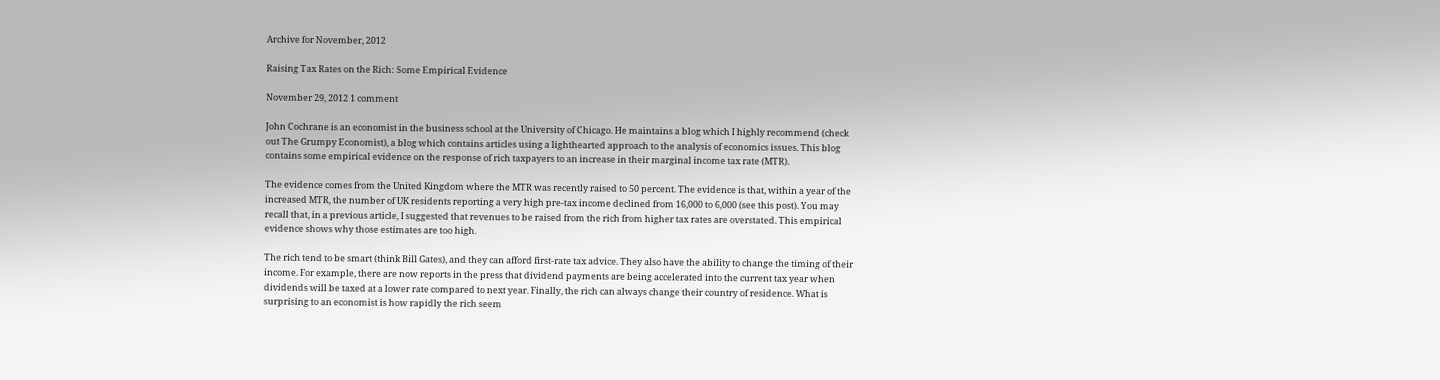Archive for November, 2012

Raising Tax Rates on the Rich: Some Empirical Evidence

November 29, 2012 1 comment

John Cochrane is an economist in the business school at the University of Chicago. He maintains a blog which I highly recommend (check out The Grumpy Economist), a blog which contains articles using a lighthearted approach to the analysis of economics issues. This blog contains some empirical evidence on the response of rich taxpayers to an increase in their marginal income tax rate (MTR).

The evidence comes from the United Kingdom where the MTR was recently raised to 50 percent. The evidence is that, within a year of the increased MTR, the number of UK residents reporting a very high pre-tax income declined from 16,000 to 6,000 (see this post). You may recall that, in a previous article, I suggested that revenues to be raised from the rich from higher tax rates are overstated. This empirical evidence shows why those estimates are too high.

The rich tend to be smart (think Bill Gates), and they can afford first-rate tax advice. They also have the ability to change the timing of their income. For example, there are now reports in the press that dividend payments are being accelerated into the current tax year when dividends will be taxed at a lower rate compared to next year. Finally, the rich can always change their country of residence. What is surprising to an economist is how rapidly the rich seem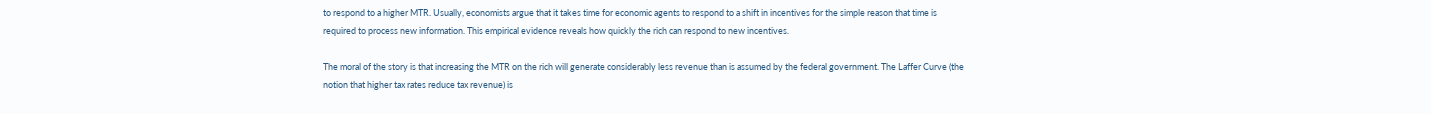to respond to a higher MTR. Usually, economists argue that it takes time for economic agents to respond to a shift in incentives for the simple reason that time is required to process new information. This empirical evidence reveals how quickly the rich can respond to new incentives.

The moral of the story is that increasing the MTR on the rich will generate considerably less revenue than is assumed by the federal government. The Laffer Curve (the notion that higher tax rates reduce tax revenue) is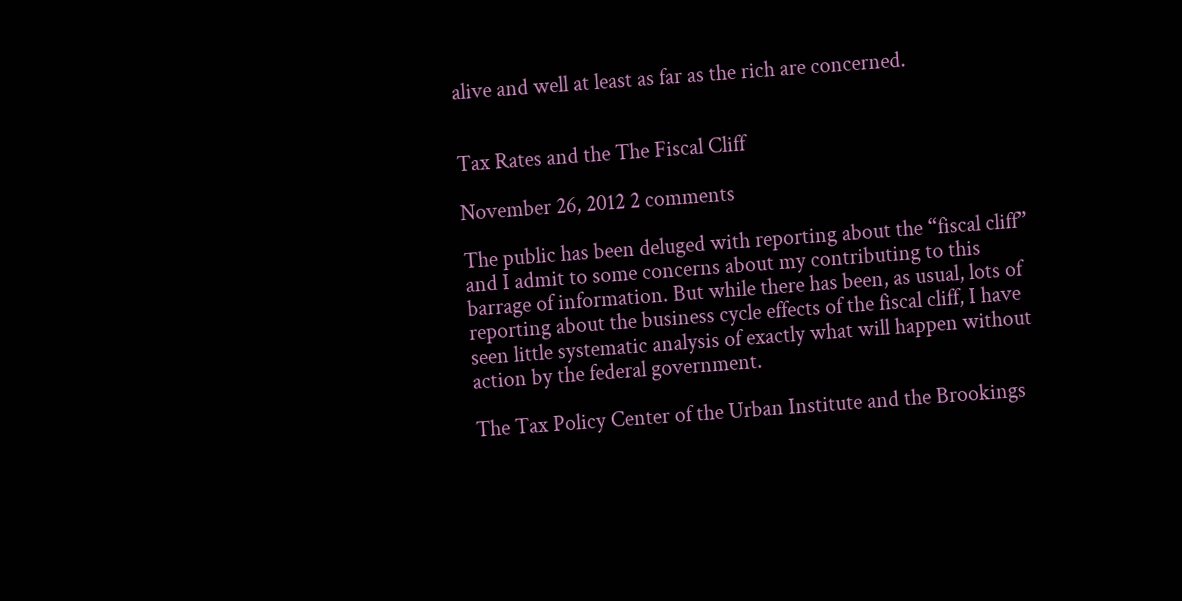alive and well at least as far as the rich are concerned.


Tax Rates and the The Fiscal Cliff

November 26, 2012 2 comments

The public has been deluged with reporting about the “fiscal cliff” and I admit to some concerns about my contributing to this barrage of information. But while there has been, as usual, lots of reporting about the business cycle effects of the fiscal cliff, I have seen little systematic analysis of exactly what will happen without action by the federal government.

The Tax Policy Center of the Urban Institute and the Brookings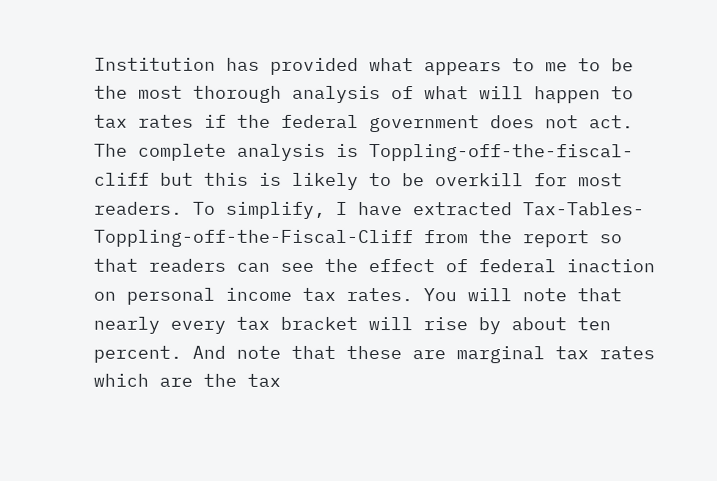Institution has provided what appears to me to be the most thorough analysis of what will happen to tax rates if the federal government does not act. The complete analysis is Toppling-off-the-fiscal-cliff but this is likely to be overkill for most readers. To simplify, I have extracted Tax-Tables-Toppling-off-the-Fiscal-Cliff from the report so that readers can see the effect of federal inaction on personal income tax rates. You will note that nearly every tax bracket will rise by about ten percent. And note that these are marginal tax rates which are the tax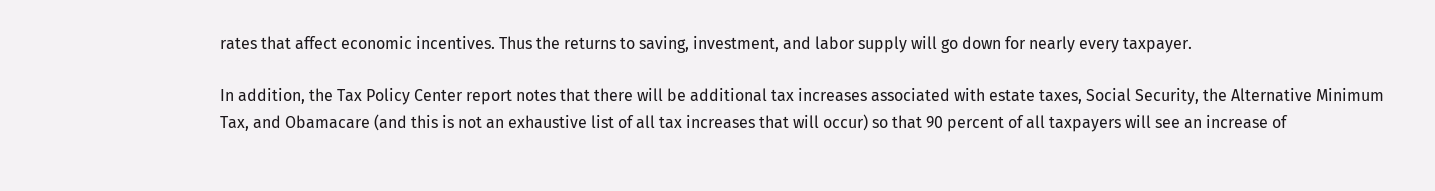rates that affect economic incentives. Thus the returns to saving, investment, and labor supply will go down for nearly every taxpayer.

In addition, the Tax Policy Center report notes that there will be additional tax increases associated with estate taxes, Social Security, the Alternative Minimum Tax, and Obamacare (and this is not an exhaustive list of all tax increases that will occur) so that 90 percent of all taxpayers will see an increase of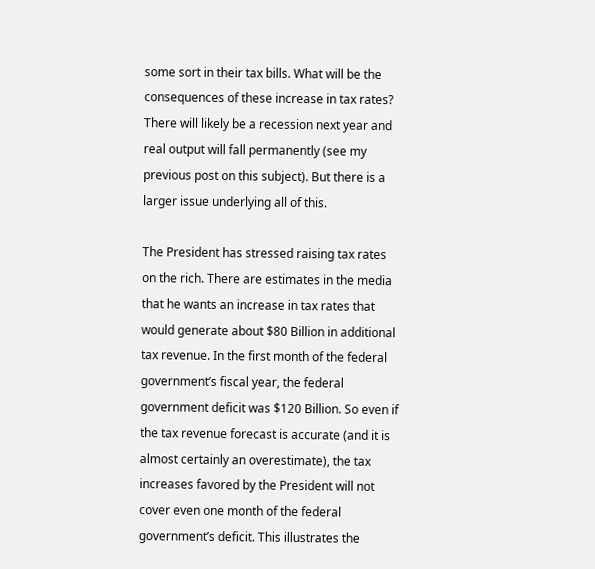some sort in their tax bills. What will be the consequences of these increase in tax rates? There will likely be a recession next year and real output will fall permanently (see my previous post on this subject). But there is a larger issue underlying all of this.

The President has stressed raising tax rates on the rich. There are estimates in the media that he wants an increase in tax rates that would generate about $80 Billion in additional tax revenue. In the first month of the federal government’s fiscal year, the federal government deficit was $120 Billion. So even if the tax revenue forecast is accurate (and it is almost certainly an overestimate), the tax increases favored by the President will not cover even one month of the federal government’s deficit. This illustrates the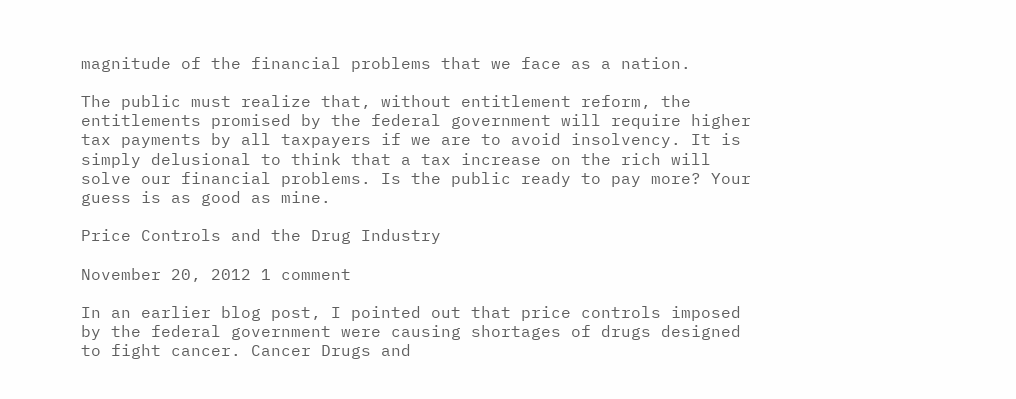magnitude of the financial problems that we face as a nation.

The public must realize that, without entitlement reform, the entitlements promised by the federal government will require higher tax payments by all taxpayers if we are to avoid insolvency. It is simply delusional to think that a tax increase on the rich will solve our financial problems. Is the public ready to pay more? Your guess is as good as mine.

Price Controls and the Drug Industry

November 20, 2012 1 comment

In an earlier blog post, I pointed out that price controls imposed by the federal government were causing shortages of drugs designed to fight cancer. Cancer Drugs and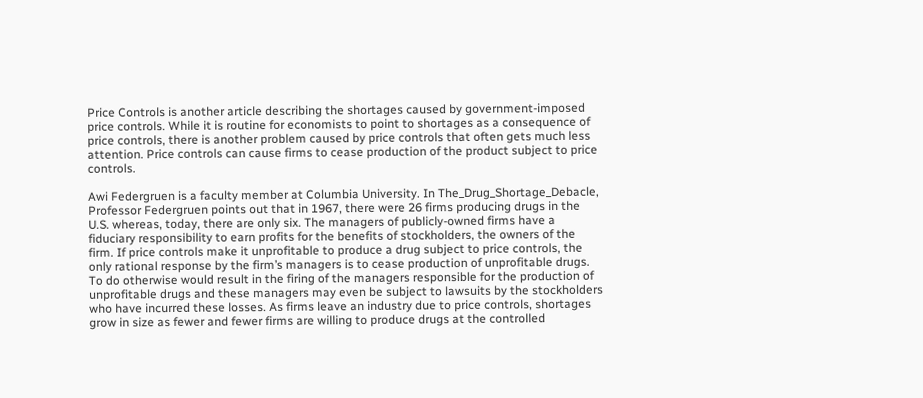Price Controls is another article describing the shortages caused by government-imposed price controls. While it is routine for economists to point to shortages as a consequence of price controls, there is another problem caused by price controls that often gets much less attention. Price controls can cause firms to cease production of the product subject to price controls.

Awi Federgruen is a faculty member at Columbia University. In The_Drug_Shortage_Debacle, Professor Federgruen points out that in 1967, there were 26 firms producing drugs in the U.S. whereas, today, there are only six. The managers of publicly-owned firms have a fiduciary responsibility to earn profits for the benefits of stockholders, the owners of the firm. If price controls make it unprofitable to produce a drug subject to price controls, the only rational response by the firm’s managers is to cease production of unprofitable drugs. To do otherwise would result in the firing of the managers responsible for the production of unprofitable drugs and these managers may even be subject to lawsuits by the stockholders who have incurred these losses. As firms leave an industry due to price controls, shortages grow in size as fewer and fewer firms are willing to produce drugs at the controlled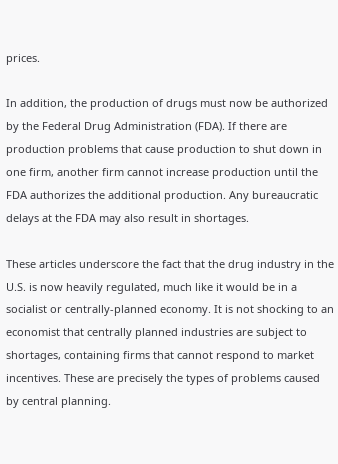prices.

In addition, the production of drugs must now be authorized by the Federal Drug Administration (FDA). If there are production problems that cause production to shut down in one firm, another firm cannot increase production until the FDA authorizes the additional production. Any bureaucratic delays at the FDA may also result in shortages.

These articles underscore the fact that the drug industry in the U.S. is now heavily regulated, much like it would be in a socialist or centrally-planned economy. It is not shocking to an economist that centrally planned industries are subject to shortages, containing firms that cannot respond to market incentives. These are precisely the types of problems caused by central planning.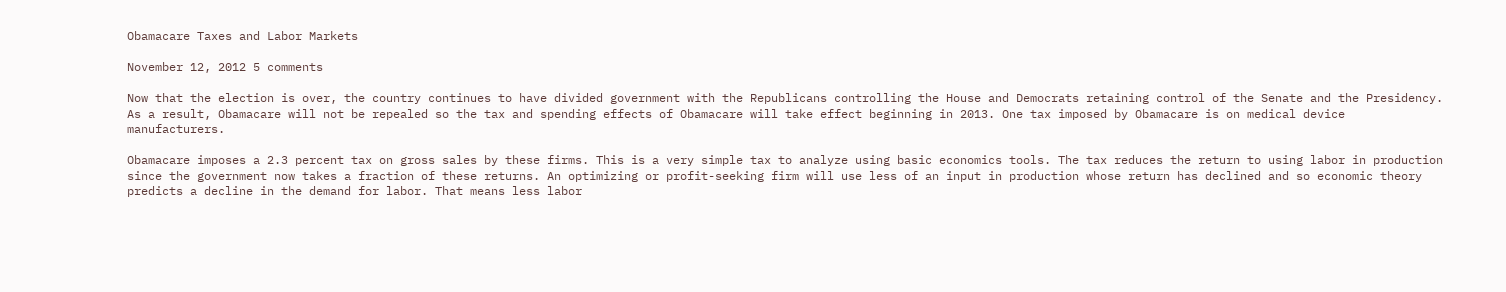Obamacare Taxes and Labor Markets

November 12, 2012 5 comments

Now that the election is over, the country continues to have divided government with the Republicans controlling the House and Democrats retaining control of the Senate and the Presidency.  As a result, Obamacare will not be repealed so the tax and spending effects of Obamacare will take effect beginning in 2013. One tax imposed by Obamacare is on medical device manufacturers.

Obamacare imposes a 2.3 percent tax on gross sales by these firms. This is a very simple tax to analyze using basic economics tools. The tax reduces the return to using labor in production since the government now takes a fraction of these returns. An optimizing or profit-seeking firm will use less of an input in production whose return has declined and so economic theory predicts a decline in the demand for labor. That means less labor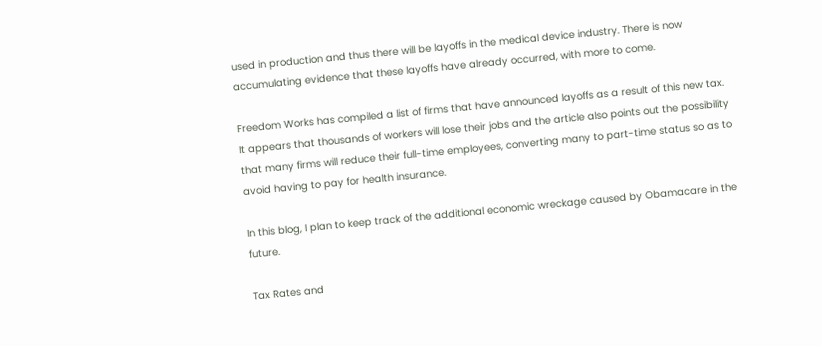used in production and thus there will be layoffs in the medical device industry. There is now accumulating evidence that these layoffs have already occurred, with more to come.

Freedom Works has compiled a list of firms that have announced layoffs as a result of this new tax. It appears that thousands of workers will lose their jobs and the article also points out the possibility that many firms will reduce their full-time employees, converting many to part-time status so as to avoid having to pay for health insurance.

In this blog, I plan to keep track of the additional economic wreckage caused by Obamacare in the future.

Tax Rates and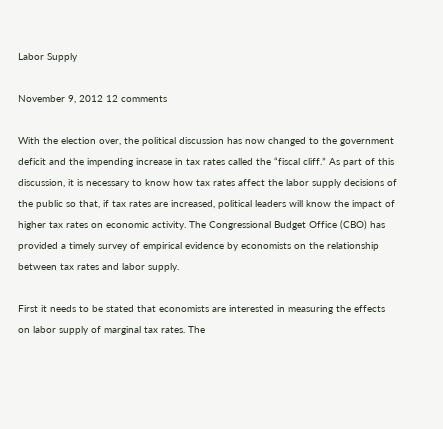Labor Supply

November 9, 2012 12 comments

With the election over, the political discussion has now changed to the government deficit and the impending increase in tax rates called the “fiscal cliff.” As part of this discussion, it is necessary to know how tax rates affect the labor supply decisions of the public so that, if tax rates are increased, political leaders will know the impact of higher tax rates on economic activity. The Congressional Budget Office (CBO) has provided a timely survey of empirical evidence by economists on the relationship between tax rates and labor supply.

First it needs to be stated that economists are interested in measuring the effects on labor supply of marginal tax rates. The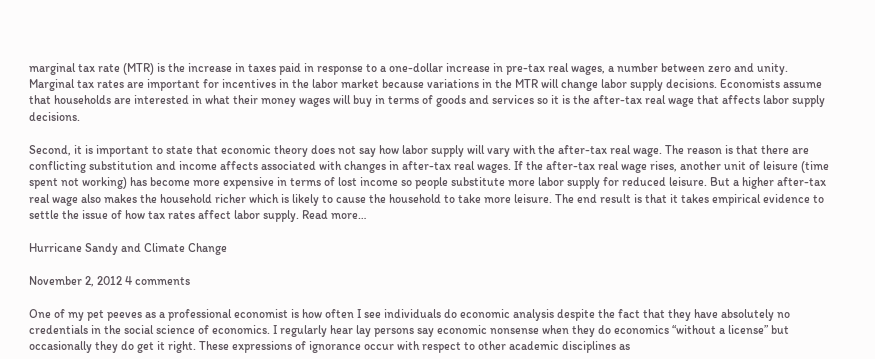marginal tax rate (MTR) is the increase in taxes paid in response to a one-dollar increase in pre-tax real wages, a number between zero and unity. Marginal tax rates are important for incentives in the labor market because variations in the MTR will change labor supply decisions. Economists assume that households are interested in what their money wages will buy in terms of goods and services so it is the after-tax real wage that affects labor supply decisions.

Second, it is important to state that economic theory does not say how labor supply will vary with the after-tax real wage. The reason is that there are conflicting substitution and income affects associated with changes in after-tax real wages. If the after-tax real wage rises, another unit of leisure (time spent not working) has become more expensive in terms of lost income so people substitute more labor supply for reduced leisure. But a higher after-tax real wage also makes the household richer which is likely to cause the household to take more leisure. The end result is that it takes empirical evidence to settle the issue of how tax rates affect labor supply. Read more…

Hurricane Sandy and Climate Change

November 2, 2012 4 comments

One of my pet peeves as a professional economist is how often I see individuals do economic analysis despite the fact that they have absolutely no credentials in the social science of economics. I regularly hear lay persons say economic nonsense when they do economics “without a license” but occasionally they do get it right. These expressions of ignorance occur with respect to other academic disciplines as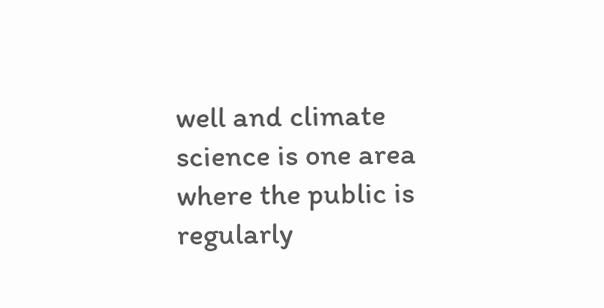well and climate science is one area where the public is regularly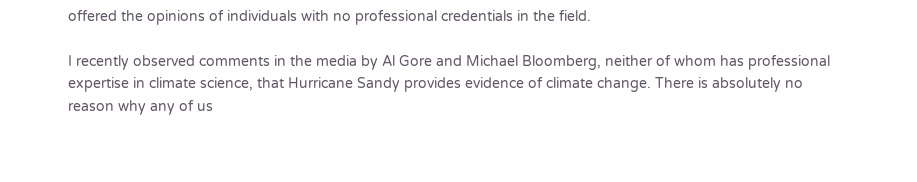offered the opinions of individuals with no professional credentials in the field.

I recently observed comments in the media by Al Gore and Michael Bloomberg, neither of whom has professional expertise in climate science, that Hurricane Sandy provides evidence of climate change. There is absolutely no reason why any of us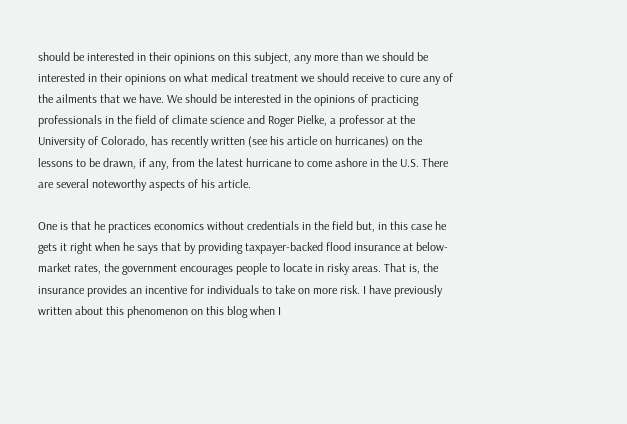should be interested in their opinions on this subject, any more than we should be interested in their opinions on what medical treatment we should receive to cure any of the ailments that we have. We should be interested in the opinions of practicing professionals in the field of climate science and Roger Pielke, a professor at the University of Colorado, has recently written (see his article on hurricanes) on the lessons to be drawn, if any, from the latest hurricane to come ashore in the U.S. There are several noteworthy aspects of his article.

One is that he practices economics without credentials in the field but, in this case he gets it right when he says that by providing taxpayer-backed flood insurance at below-market rates, the government encourages people to locate in risky areas. That is, the insurance provides an incentive for individuals to take on more risk. I have previously written about this phenomenon on this blog when I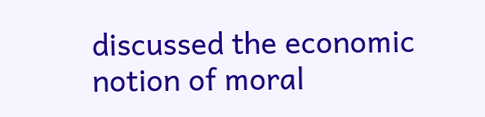discussed the economic notion of moral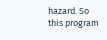hazard. So this program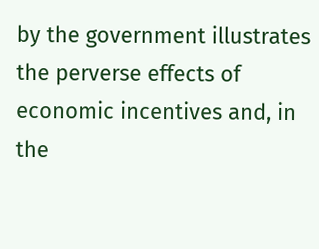by the government illustrates the perverse effects of economic incentives and, in the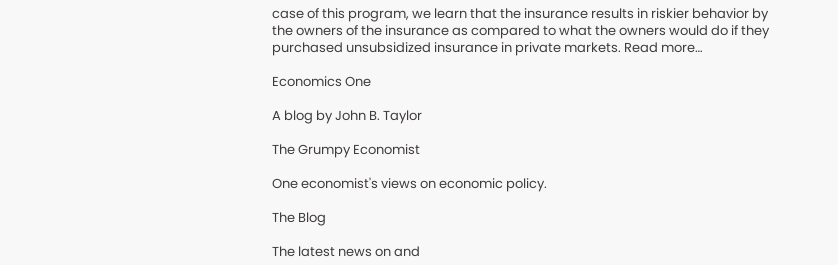case of this program, we learn that the insurance results in riskier behavior by the owners of the insurance as compared to what the owners would do if they purchased unsubsidized insurance in private markets. Read more…

Economics One

A blog by John B. Taylor

The Grumpy Economist

One economist's views on economic policy.

The Blog

The latest news on and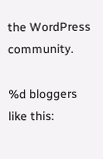the WordPress community.

%d bloggers like this: